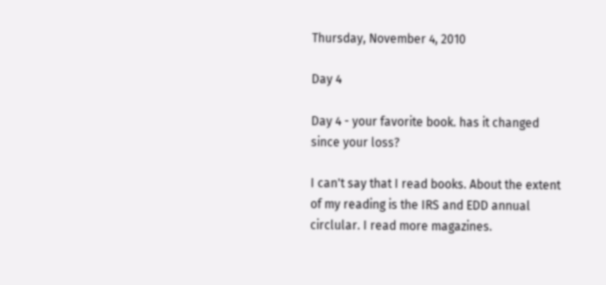Thursday, November 4, 2010

Day 4

Day 4 - your favorite book. has it changed since your loss?

I can't say that I read books. About the extent of my reading is the IRS and EDD annual circlular. I read more magazines.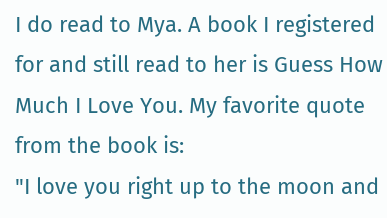I do read to Mya. A book I registered for and still read to her is Guess How Much I Love You. My favorite quote from the book is:
"I love you right up to the moon and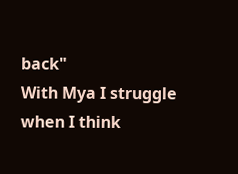back"
With Mya I struggle when I think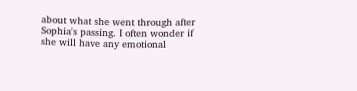about what she went through after Sophia's passing. I often wonder if she will have any emotional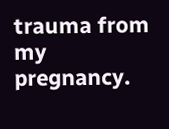trauma from my pregnancy.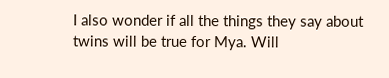I also wonder if all the things they say about twins will be true for Mya. Will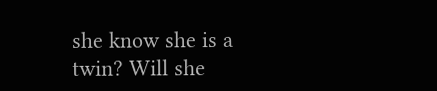she know she is a twin? Will she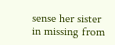sense her sister in missing from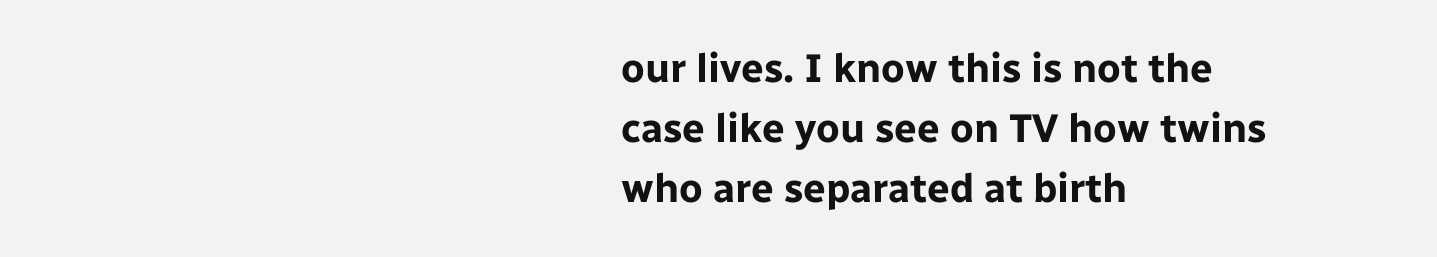our lives. I know this is not the case like you see on TV how twins who are separated at birth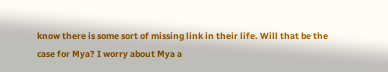know there is some sort of missing link in their life. Will that be the case for Mya? I worry about Mya a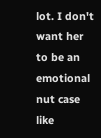lot. I don't want her to be an emotional nut case like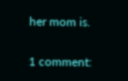her mom is.

1 comment: